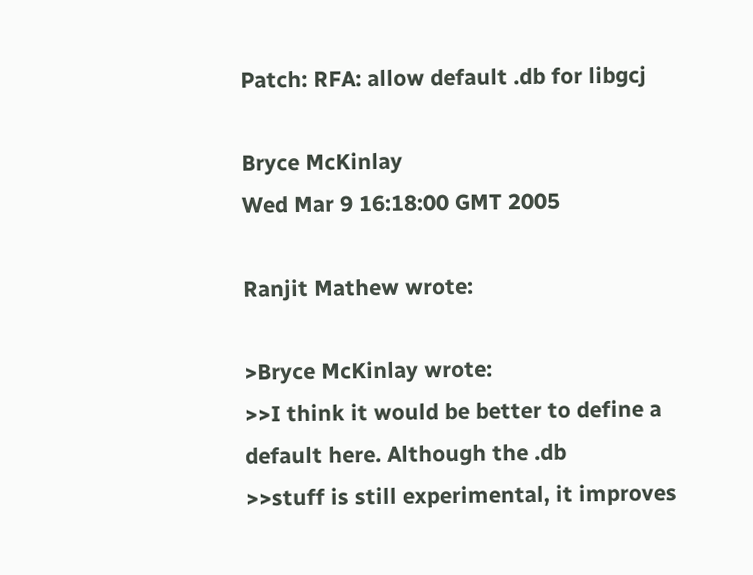Patch: RFA: allow default .db for libgcj

Bryce McKinlay
Wed Mar 9 16:18:00 GMT 2005

Ranjit Mathew wrote:

>Bryce McKinlay wrote:
>>I think it would be better to define a default here. Although the .db
>>stuff is still experimental, it improves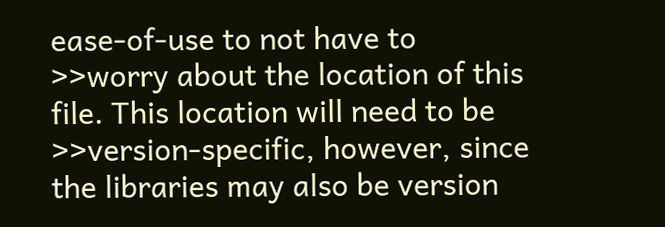ease-of-use to not have to
>>worry about the location of this file. This location will need to be
>>version-specific, however, since the libraries may also be version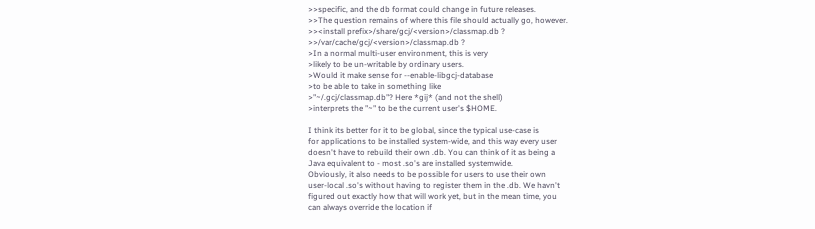>>specific, and the db format could change in future releases.
>>The question remains of where this file should actually go, however.
>><install prefix>/share/gcj/<version>/classmap.db ?
>>/var/cache/gcj/<version>/classmap.db ?
>In a normal multi-user environment, this is very
>likely to be un-writable by ordinary users.
>Would it make sense for --enable-libgcj-database
>to be able to take in something like
>"~/.gcj/classmap.db"? Here *gij* (and not the shell)
>interprets the "~" to be the current user's $HOME.

I think its better for it to be global, since the typical use-case is
for applications to be installed system-wide, and this way every user
doesn't have to rebuild their own .db. You can think of it as being a
Java equivalent to - most .so's are installed systemwide.
Obviously, it also needs to be possible for users to use their own
user-local .so's without having to register them in the .db. We havn't
figured out exactly how that will work yet, but in the mean time, you
can always override the location if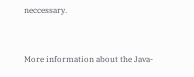neccessary.


More information about the Java-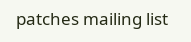patches mailing list